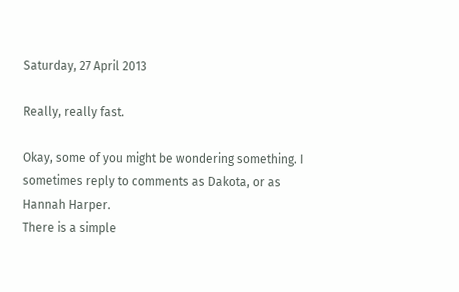Saturday, 27 April 2013

Really, really fast.

Okay, some of you might be wondering something. I sometimes reply to comments as Dakota, or as Hannah Harper.
There is a simple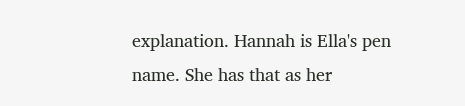explanation. Hannah is Ella's pen name. She has that as her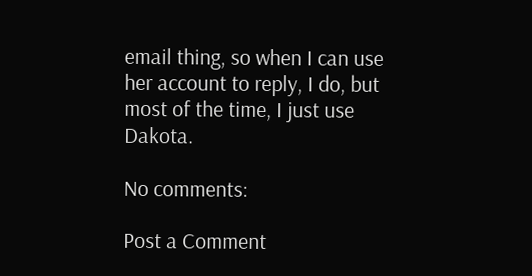email thing, so when I can use her account to reply, I do, but most of the time, I just use Dakota.

No comments:

Post a Comment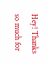Hey! Thanks so much for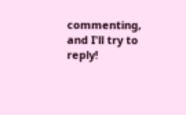commenting, and I'll try to reply!